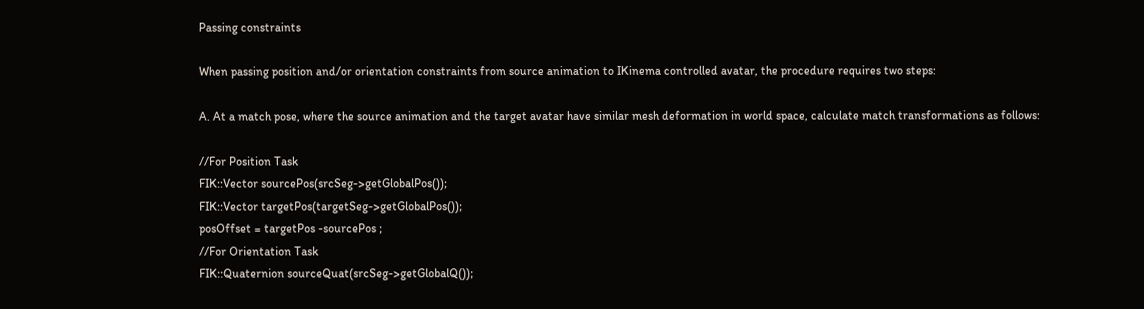Passing constraints

When passing position and/or orientation constraints from source animation to IKinema controlled avatar, the procedure requires two steps:

A. At a match pose, where the source animation and the target avatar have similar mesh deformation in world space, calculate match transformations as follows:

//For Position Task
FIK::Vector sourcePos(srcSeg->getGlobalPos());
FIK::Vector targetPos(targetSeg->getGlobalPos());
posOffset = targetPos -sourcePos ;
//For Orientation Task
FIK::Quaternion sourceQuat(srcSeg->getGlobalQ());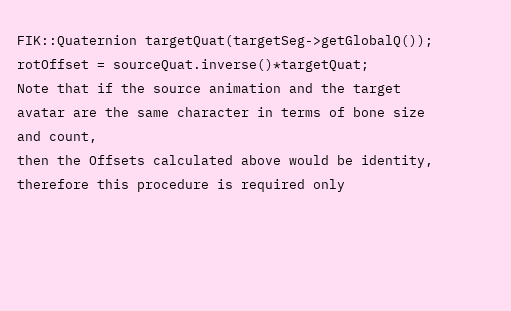FIK::Quaternion targetQuat(targetSeg->getGlobalQ());
rotOffset = sourceQuat.inverse()*targetQuat;
Note that if the source animation and the target avatar are the same character in terms of bone size and count,
then the Offsets calculated above would be identity, therefore this procedure is required only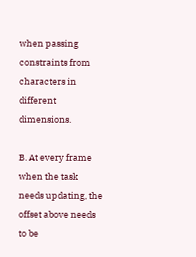when passing
constraints from characters in different dimensions.

B. At every frame when the task needs updating, the offset above needs to be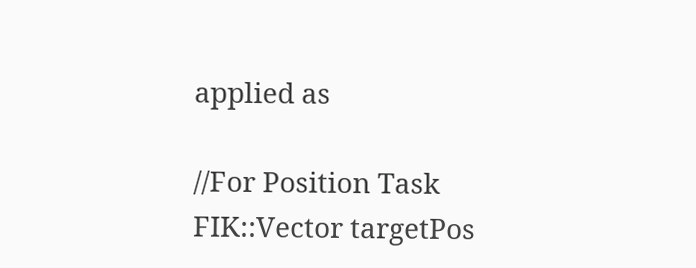applied as

//For Position Task
FIK::Vector targetPos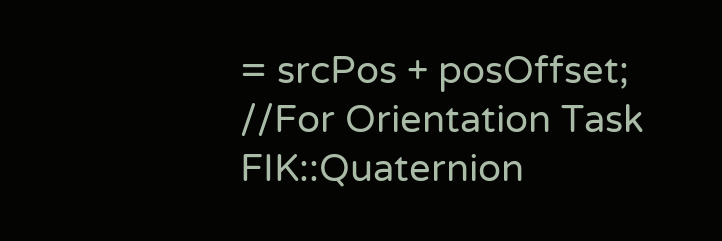= srcPos + posOffset;
//For Orientation Task
FIK::Quaternion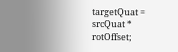targetQuat = srcQuat * rotOffset;